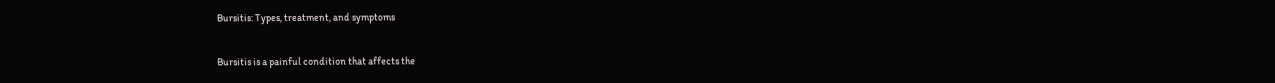Bursitis: Types, treatment, and symptoms

Bursitis is a painful condition that affects the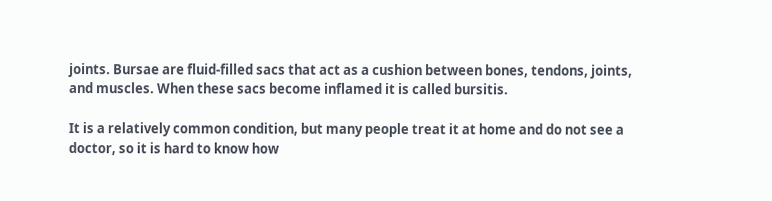joints. Bursae are fluid-filled sacs that act as a cushion between bones, tendons, joints, and muscles. When these sacs become inflamed it is called bursitis.

It is a relatively common condition, but many people treat it at home and do not see a doctor, so it is hard to know how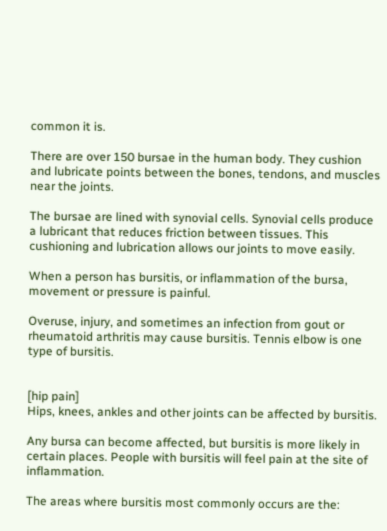common it is.

There are over 150 bursae in the human body. They cushion and lubricate points between the bones, tendons, and muscles near the joints.

The bursae are lined with synovial cells. Synovial cells produce a lubricant that reduces friction between tissues. This cushioning and lubrication allows our joints to move easily.

When a person has bursitis, or inflammation of the bursa, movement or pressure is painful.

Overuse, injury, and sometimes an infection from gout or rheumatoid arthritis may cause bursitis. Tennis elbow is one type of bursitis.


[hip pain]
Hips, knees, ankles and other joints can be affected by bursitis.

Any bursa can become affected, but bursitis is more likely in certain places. People with bursitis will feel pain at the site of inflammation.

The areas where bursitis most commonly occurs are the: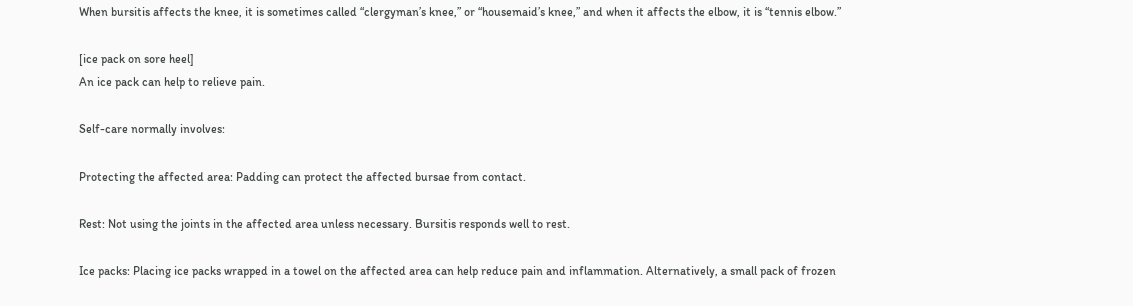When bursitis affects the knee, it is sometimes called “clergyman’s knee,” or “housemaid’s knee,” and when it affects the elbow, it is “tennis elbow.”

[ice pack on sore heel]
An ice pack can help to relieve pain.

Self-care normally involves:

Protecting the affected area: Padding can protect the affected bursae from contact.

Rest: Not using the joints in the affected area unless necessary. Bursitis responds well to rest.

Ice packs: Placing ice packs wrapped in a towel on the affected area can help reduce pain and inflammation. Alternatively, a small pack of frozen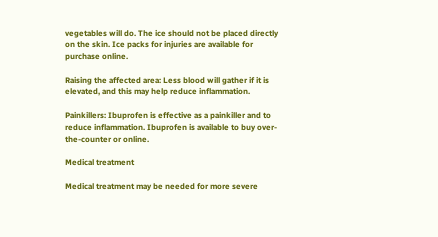vegetables will do. The ice should not be placed directly on the skin. Ice packs for injuries are available for purchase online.

Raising the affected area: Less blood will gather if it is elevated, and this may help reduce inflammation.

Painkillers: Ibuprofen is effective as a painkiller and to reduce inflammation. Ibuprofen is available to buy over-the-counter or online.

Medical treatment

Medical treatment may be needed for more severe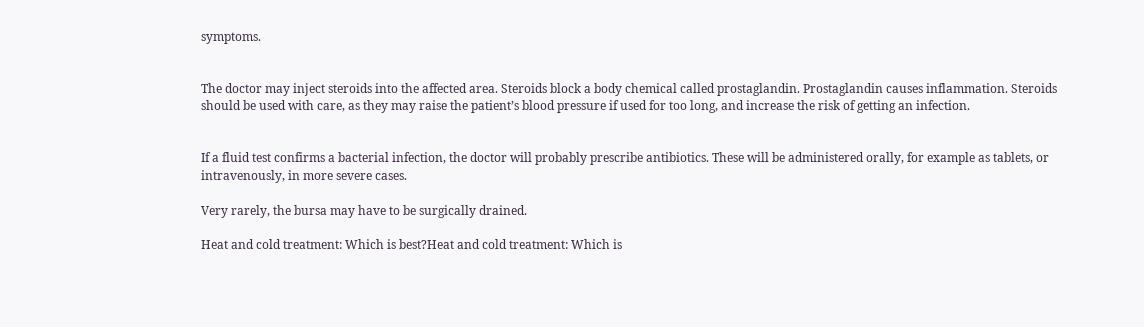symptoms.


The doctor may inject steroids into the affected area. Steroids block a body chemical called prostaglandin. Prostaglandin causes inflammation. Steroids should be used with care, as they may raise the patient’s blood pressure if used for too long, and increase the risk of getting an infection.


If a fluid test confirms a bacterial infection, the doctor will probably prescribe antibiotics. These will be administered orally, for example as tablets, or intravenously, in more severe cases.

Very rarely, the bursa may have to be surgically drained.

Heat and cold treatment: Which is best?Heat and cold treatment: Which is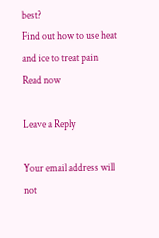best?
Find out how to use heat and ice to treat pain
Read now

Leave a Reply

Your email address will not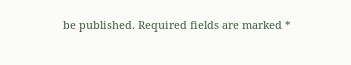be published. Required fields are marked *